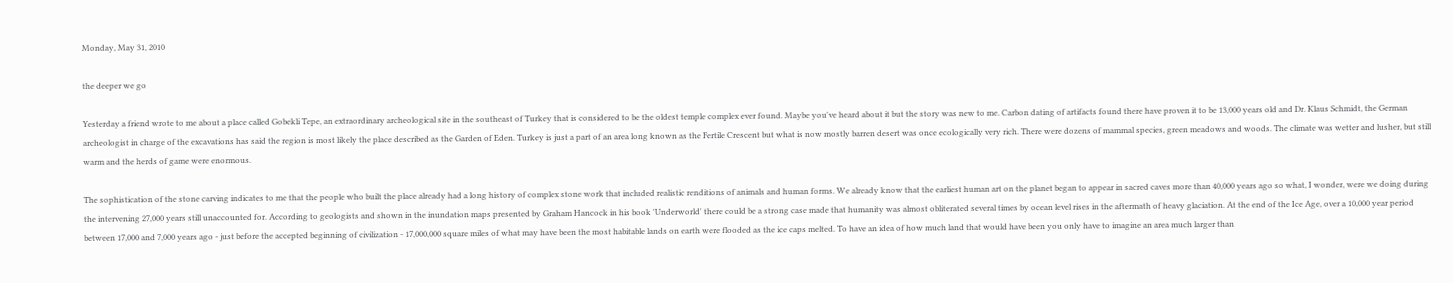Monday, May 31, 2010

the deeper we go

Yesterday a friend wrote to me about a place called Gobekli Tepe, an extraordinary archeological site in the southeast of Turkey that is considered to be the oldest temple complex ever found. Maybe you've heard about it but the story was new to me. Carbon dating of artifacts found there have proven it to be 13,000 years old and Dr. Klaus Schmidt, the German archeologist in charge of the excavations has said the region is most likely the place described as the Garden of Eden. Turkey is just a part of an area long known as the Fertile Crescent but what is now mostly barren desert was once ecologically very rich. There were dozens of mammal species, green meadows and woods. The climate was wetter and lusher, but still warm and the herds of game were enormous.

The sophistication of the stone carving indicates to me that the people who built the place already had a long history of complex stone work that included realistic renditions of animals and human forms. We already know that the earliest human art on the planet began to appear in sacred caves more than 40,000 years ago so what, I wonder, were we doing during the intervening 27,000 years still unaccounted for. According to geologists and shown in the inundation maps presented by Graham Hancock in his book 'Underworld' there could be a strong case made that humanity was almost obliterated several times by ocean level rises in the aftermath of heavy glaciation. At the end of the Ice Age, over a 10,000 year period between 17,000 and 7,000 years ago - just before the accepted beginning of civilization - 17,000,000 square miles of what may have been the most habitable lands on earth were flooded as the ice caps melted. To have an idea of how much land that would have been you only have to imagine an area much larger than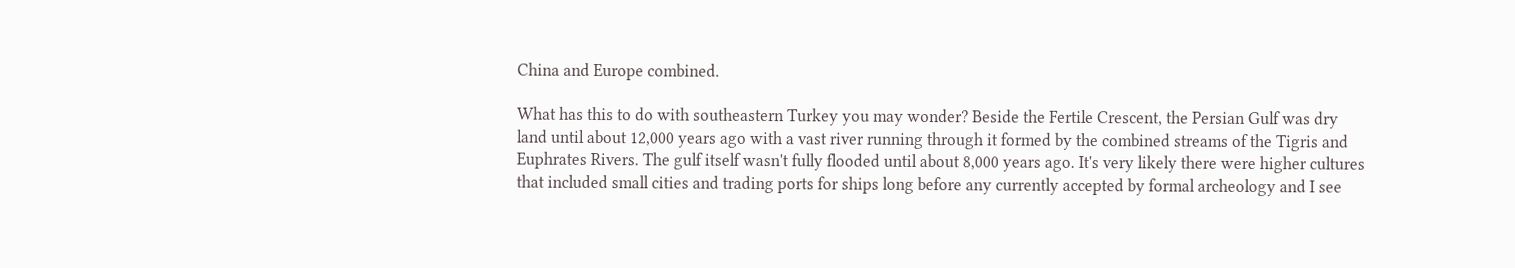China and Europe combined.

What has this to do with southeastern Turkey you may wonder? Beside the Fertile Crescent, the Persian Gulf was dry land until about 12,000 years ago with a vast river running through it formed by the combined streams of the Tigris and Euphrates Rivers. The gulf itself wasn't fully flooded until about 8,000 years ago. It's very likely there were higher cultures that included small cities and trading ports for ships long before any currently accepted by formal archeology and I see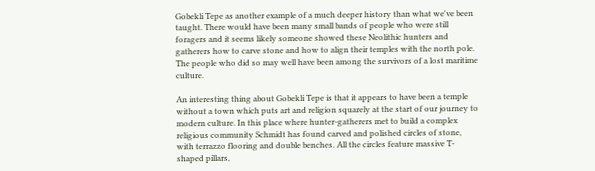Gobekli Tepe as another example of a much deeper history than what we've been taught. There would have been many small bands of people who were still foragers and it seems likely someone showed these Neolithic hunters and gatherers how to carve stone and how to align their temples with the north pole. The people who did so may well have been among the survivors of a lost maritime culture.

An interesting thing about Gobekli Tepe is that it appears to have been a temple without a town which puts art and religion squarely at the start of our journey to modern culture. In this place where hunter-gatherers met to build a complex religious community Schmidt has found carved and polished circles of stone, with terrazzo flooring and double benches. All the circles feature massive T-shaped pillars,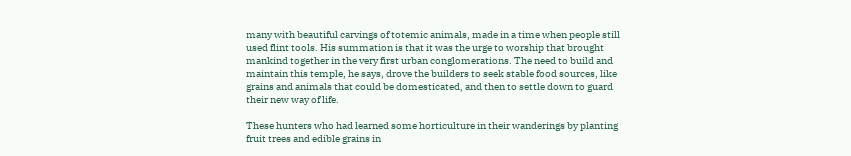many with beautiful carvings of totemic animals, made in a time when people still used flint tools. His summation is that it was the urge to worship that brought mankind together in the very first urban conglomerations. The need to build and maintain this temple, he says, drove the builders to seek stable food sources, like grains and animals that could be domesticated, and then to settle down to guard their new way of life.

These hunters who had learned some horticulture in their wanderings by planting fruit trees and edible grains in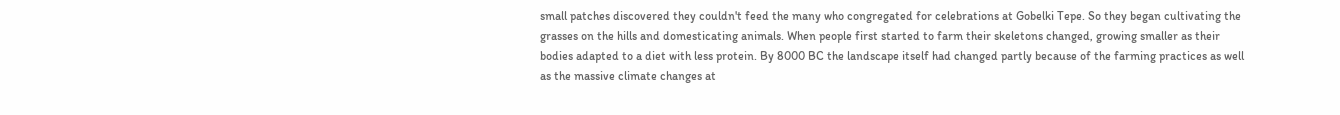small patches discovered they couldn't feed the many who congregated for celebrations at Gobelki Tepe. So they began cultivating the grasses on the hills and domesticating animals. When people first started to farm their skeletons changed, growing smaller as their bodies adapted to a diet with less protein. By 8000 BC the landscape itself had changed partly because of the farming practices as well as the massive climate changes at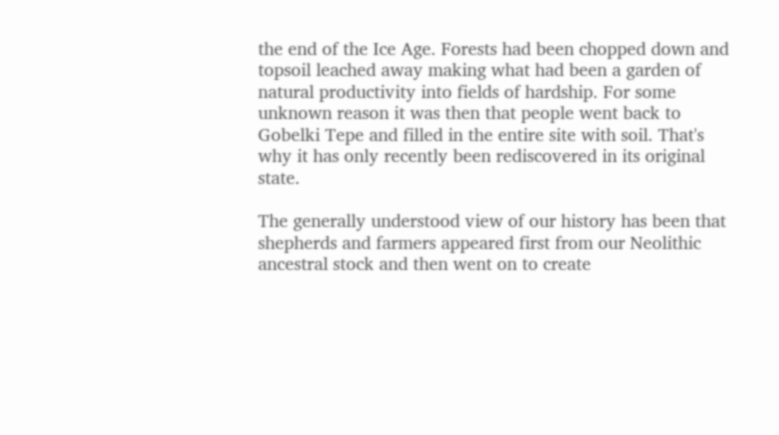the end of the Ice Age. Forests had been chopped down and topsoil leached away making what had been a garden of natural productivity into fields of hardship. For some unknown reason it was then that people went back to Gobelki Tepe and filled in the entire site with soil. That's why it has only recently been rediscovered in its original state.

The generally understood view of our history has been that shepherds and farmers appeared first from our Neolithic ancestral stock and then went on to create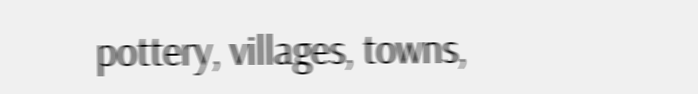pottery, villages, towns,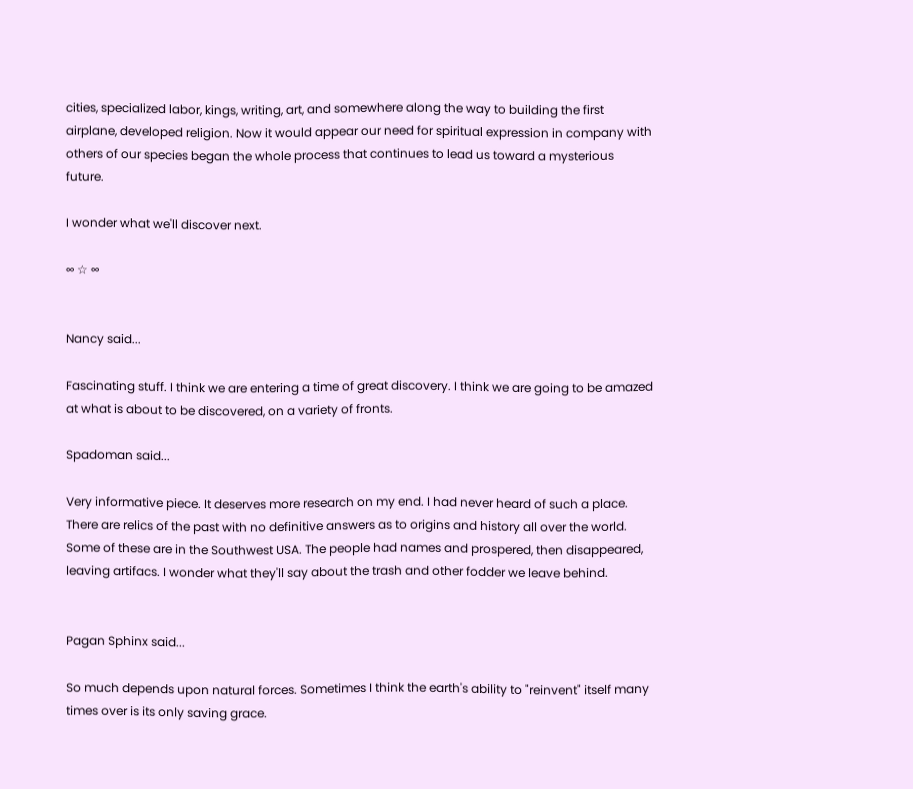cities, specialized labor, kings, writing, art, and somewhere along the way to building the first airplane, developed religion. Now it would appear our need for spiritual expression in company with others of our species began the whole process that continues to lead us toward a mysterious future.

I wonder what we'll discover next.

∞ ☆ ∞


Nancy said...

Fascinating stuff. I think we are entering a time of great discovery. I think we are going to be amazed at what is about to be discovered, on a variety of fronts.

Spadoman said...

Very informative piece. It deserves more research on my end. I had never heard of such a place. There are relics of the past with no definitive answers as to origins and history all over the world. Some of these are in the Southwest USA. The people had names and prospered, then disappeared, leaving artifacs. I wonder what they'll say about the trash and other fodder we leave behind.


Pagan Sphinx said...

So much depends upon natural forces. Sometimes I think the earth's ability to "reinvent" itself many times over is its only saving grace.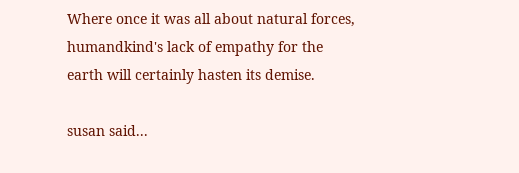Where once it was all about natural forces, humandkind's lack of empathy for the earth will certainly hasten its demise.

susan said...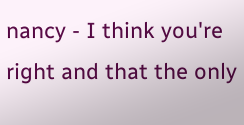nancy - I think you're right and that the only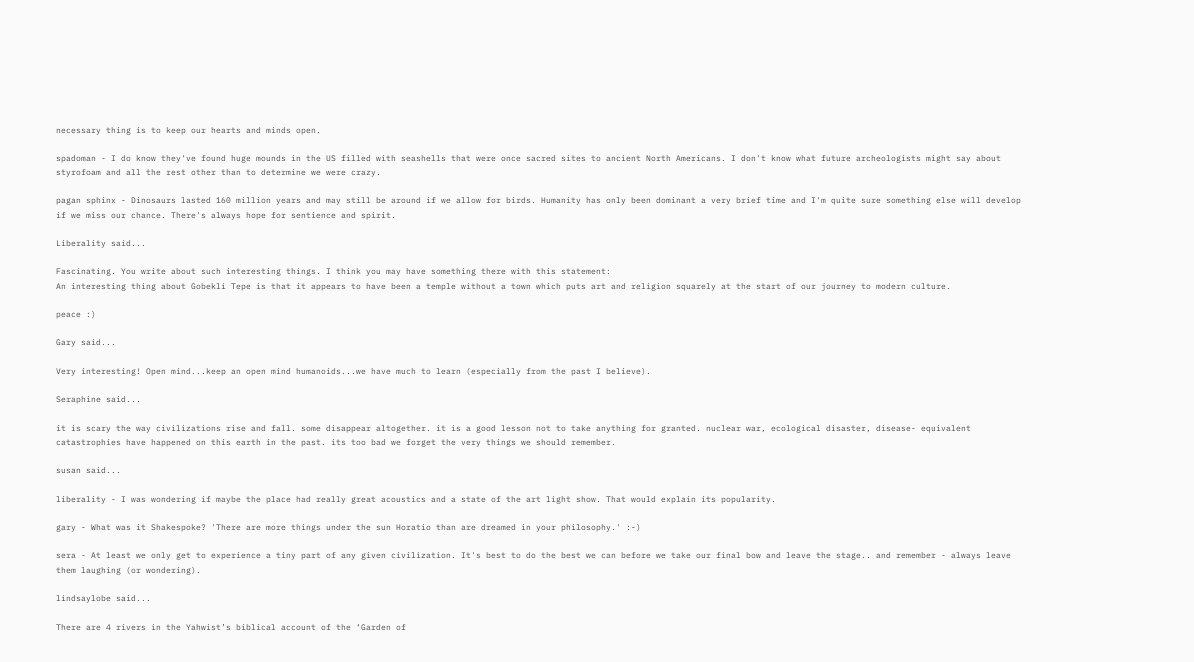necessary thing is to keep our hearts and minds open.

spadoman - I do know they've found huge mounds in the US filled with seashells that were once sacred sites to ancient North Americans. I don't know what future archeologists might say about styrofoam and all the rest other than to determine we were crazy.

pagan sphinx - Dinosaurs lasted 160 million years and may still be around if we allow for birds. Humanity has only been dominant a very brief time and I'm quite sure something else will develop if we miss our chance. There's always hope for sentience and spirit.

Liberality said...

Fascinating. You write about such interesting things. I think you may have something there with this statement:
An interesting thing about Gobekli Tepe is that it appears to have been a temple without a town which puts art and religion squarely at the start of our journey to modern culture.

peace :)

Gary said...

Very interesting! Open mind...keep an open mind humanoids...we have much to learn (especially from the past I believe).

Seraphine said...

it is scary the way civilizations rise and fall. some disappear altogether. it is a good lesson not to take anything for granted. nuclear war, ecological disaster, disease- equivalent catastrophies have happened on this earth in the past. its too bad we forget the very things we should remember.

susan said...

liberality - I was wondering if maybe the place had really great acoustics and a state of the art light show. That would explain its popularity.

gary - What was it Shakespoke? 'There are more things under the sun Horatio than are dreamed in your philosophy.' :-)

sera - At least we only get to experience a tiny part of any given civilization. It's best to do the best we can before we take our final bow and leave the stage.. and remember - always leave them laughing (or wondering).

lindsaylobe said...

There are 4 rivers in the Yahwist’s biblical account of the ‘Garden of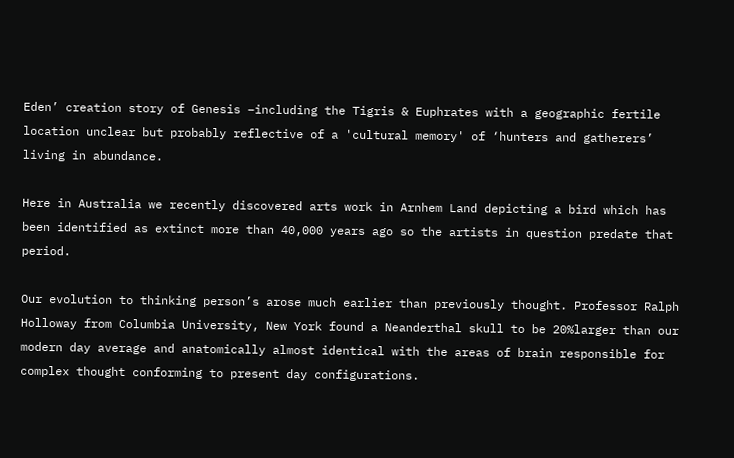Eden’ creation story of Genesis –including the Tigris & Euphrates with a geographic fertile location unclear but probably reflective of a 'cultural memory' of ‘hunters and gatherers’ living in abundance.

Here in Australia we recently discovered arts work in Arnhem Land depicting a bird which has been identified as extinct more than 40,000 years ago so the artists in question predate that period.

Our evolution to thinking person’s arose much earlier than previously thought. Professor Ralph Holloway from Columbia University, New York found a Neanderthal skull to be 20%larger than our modern day average and anatomically almost identical with the areas of brain responsible for complex thought conforming to present day configurations.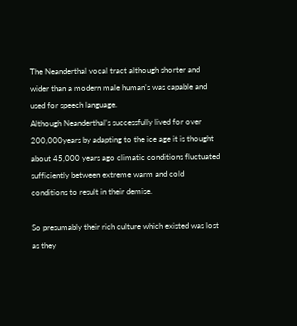The Neanderthal vocal tract although shorter and wider than a modern male human’s was capable and used for speech language.
Although Neanderthal’s successfully lived for over 200,000years by adapting to the ice age it is thought about 45,000 years ago climatic conditions fluctuated sufficiently between extreme warm and cold conditions to result in their demise.

So presumably their rich culture which existed was lost as they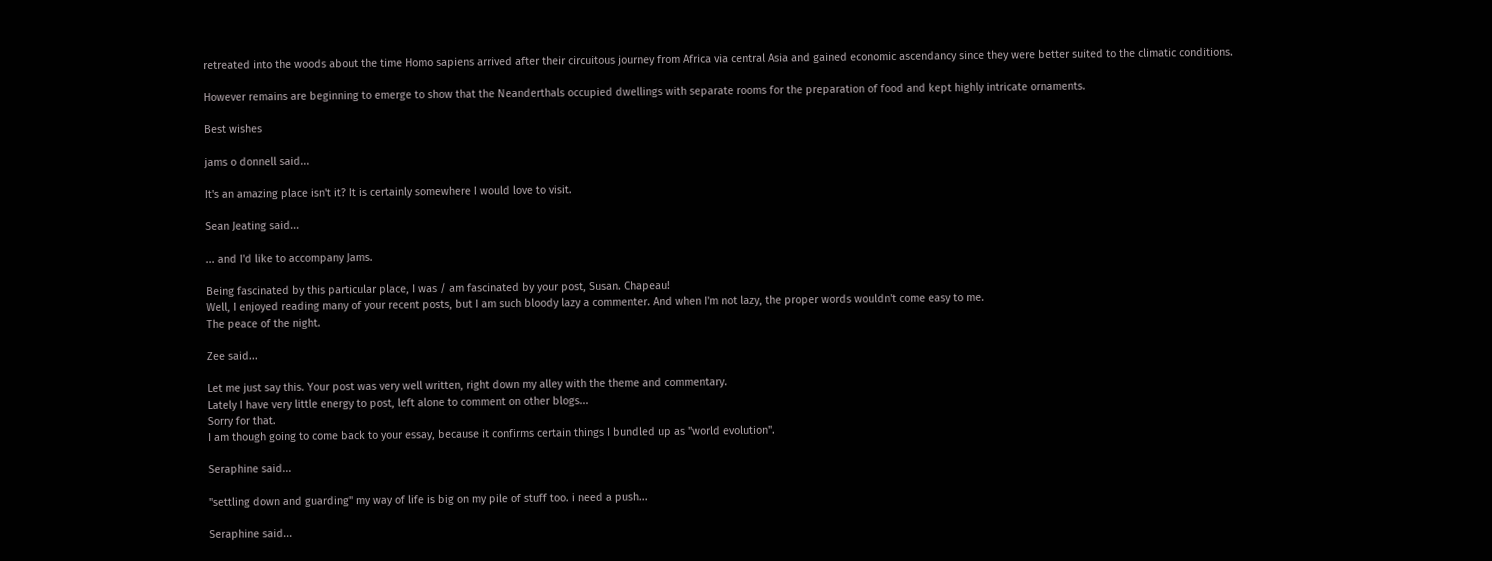retreated into the woods about the time Homo sapiens arrived after their circuitous journey from Africa via central Asia and gained economic ascendancy since they were better suited to the climatic conditions.

However remains are beginning to emerge to show that the Neanderthals occupied dwellings with separate rooms for the preparation of food and kept highly intricate ornaments.

Best wishes

jams o donnell said...

It's an amazing place isn't it? It is certainly somewhere I would love to visit.

Sean Jeating said...

... and I'd like to accompany Jams.

Being fascinated by this particular place, I was / am fascinated by your post, Susan. Chapeau!
Well, I enjoyed reading many of your recent posts, but I am such bloody lazy a commenter. And when I'm not lazy, the proper words wouldn't come easy to me.
The peace of the night.

Zee said...

Let me just say this. Your post was very well written, right down my alley with the theme and commentary.
Lately I have very little energy to post, left alone to comment on other blogs...
Sorry for that.
I am though going to come back to your essay, because it confirms certain things I bundled up as "world evolution".

Seraphine said...

"settling down and guarding" my way of life is big on my pile of stuff too. i need a push...

Seraphine said...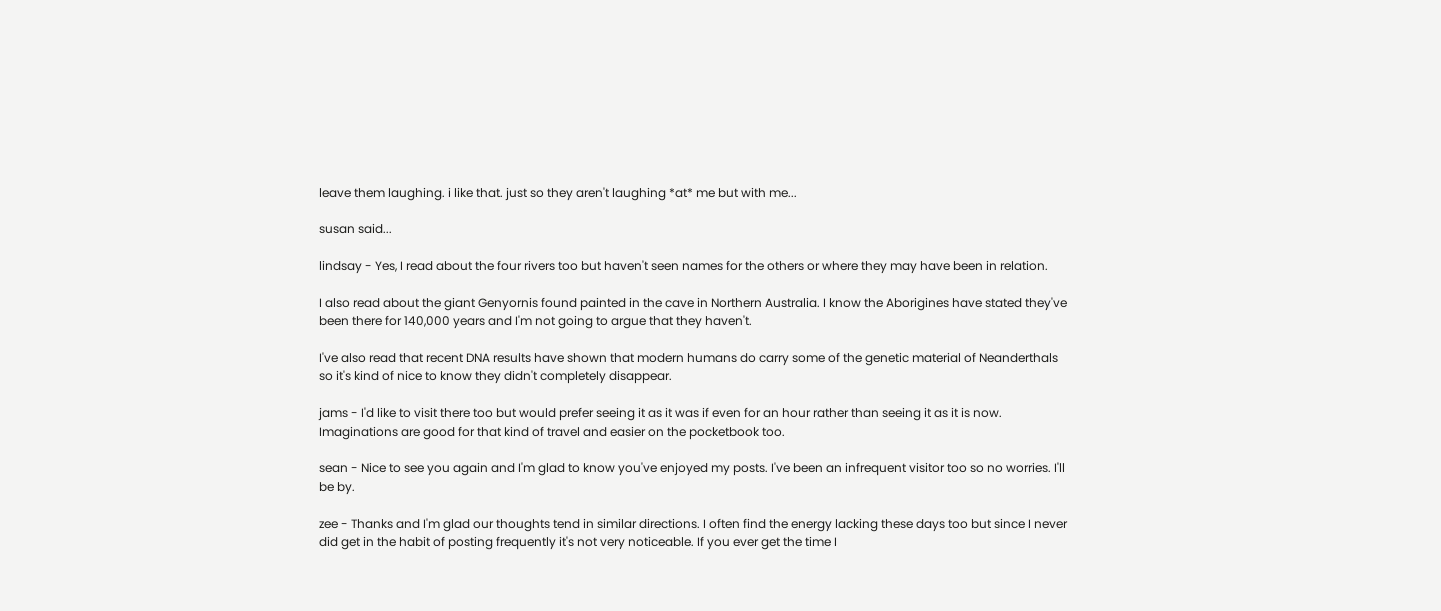leave them laughing. i like that. just so they aren't laughing *at* me but with me...

susan said...

lindsay - Yes, I read about the four rivers too but haven't seen names for the others or where they may have been in relation.

I also read about the giant Genyornis found painted in the cave in Northern Australia. I know the Aborigines have stated they've been there for 140,000 years and I'm not going to argue that they haven't.

I've also read that recent DNA results have shown that modern humans do carry some of the genetic material of Neanderthals so it's kind of nice to know they didn't completely disappear.

jams - I'd like to visit there too but would prefer seeing it as it was if even for an hour rather than seeing it as it is now. Imaginations are good for that kind of travel and easier on the pocketbook too.

sean - Nice to see you again and I'm glad to know you've enjoyed my posts. I've been an infrequent visitor too so no worries. I'll be by.

zee - Thanks and I'm glad our thoughts tend in similar directions. I often find the energy lacking these days too but since I never did get in the habit of posting frequently it's not very noticeable. If you ever get the time I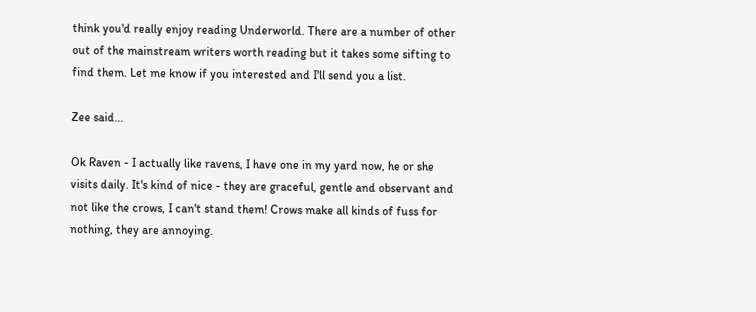think you'd really enjoy reading Underworld. There are a number of other out of the mainstream writers worth reading but it takes some sifting to find them. Let me know if you interested and I'll send you a list.

Zee said...

Ok Raven - I actually like ravens, I have one in my yard now, he or she visits daily. It's kind of nice - they are graceful, gentle and observant and not like the crows, I can't stand them! Crows make all kinds of fuss for nothing, they are annoying.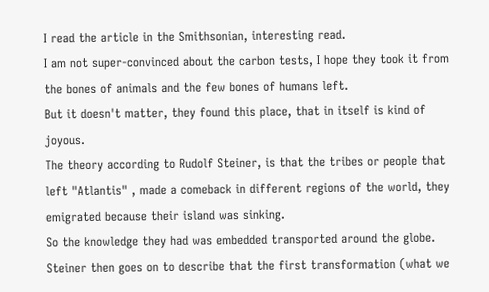I read the article in the Smithsonian, interesting read.
I am not super-convinced about the carbon tests, I hope they took it from the bones of animals and the few bones of humans left.
But it doesn't matter, they found this place, that in itself is kind of joyous.
The theory according to Rudolf Steiner, is that the tribes or people that left "Atlantis" , made a comeback in different regions of the world, they emigrated because their island was sinking.
So the knowledge they had was embedded transported around the globe.
Steiner then goes on to describe that the first transformation (what we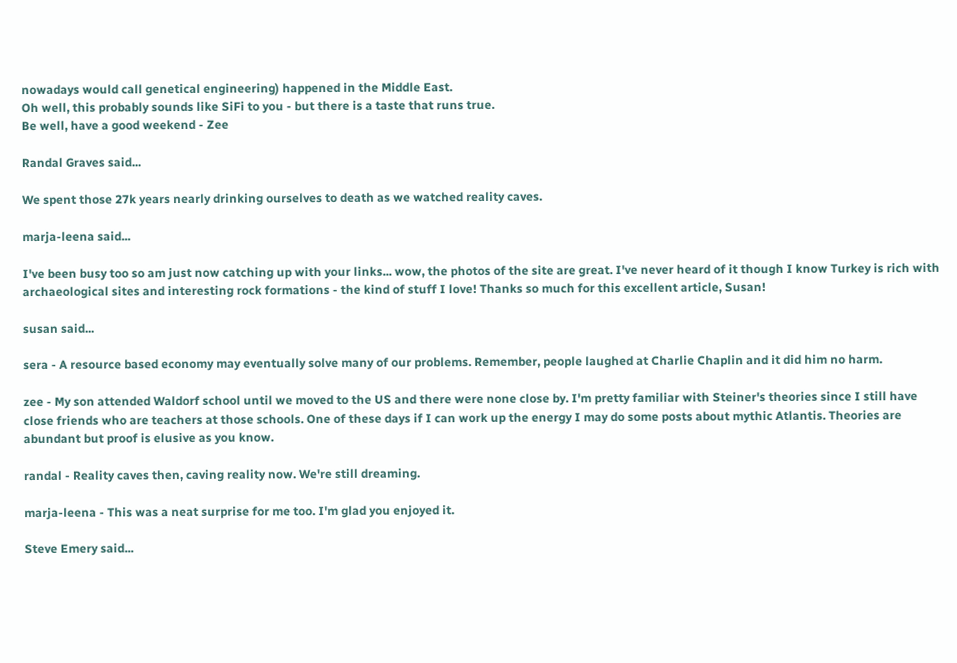nowadays would call genetical engineering) happened in the Middle East.
Oh well, this probably sounds like SiFi to you - but there is a taste that runs true.
Be well, have a good weekend - Zee

Randal Graves said...

We spent those 27k years nearly drinking ourselves to death as we watched reality caves.

marja-leena said...

I've been busy too so am just now catching up with your links... wow, the photos of the site are great. I've never heard of it though I know Turkey is rich with archaeological sites and interesting rock formations - the kind of stuff I love! Thanks so much for this excellent article, Susan!

susan said...

sera - A resource based economy may eventually solve many of our problems. Remember, people laughed at Charlie Chaplin and it did him no harm.

zee - My son attended Waldorf school until we moved to the US and there were none close by. I'm pretty familiar with Steiner's theories since I still have close friends who are teachers at those schools. One of these days if I can work up the energy I may do some posts about mythic Atlantis. Theories are abundant but proof is elusive as you know.

randal - Reality caves then, caving reality now. We're still dreaming.

marja-leena - This was a neat surprise for me too. I'm glad you enjoyed it.

Steve Emery said...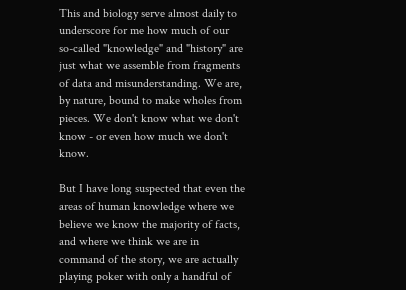This and biology serve almost daily to underscore for me how much of our so-called "knowledge" and "history" are just what we assemble from fragments of data and misunderstanding. We are, by nature, bound to make wholes from pieces. We don't know what we don't know - or even how much we don't know.

But I have long suspected that even the areas of human knowledge where we believe we know the majority of facts, and where we think we are in command of the story, we are actually playing poker with only a handful of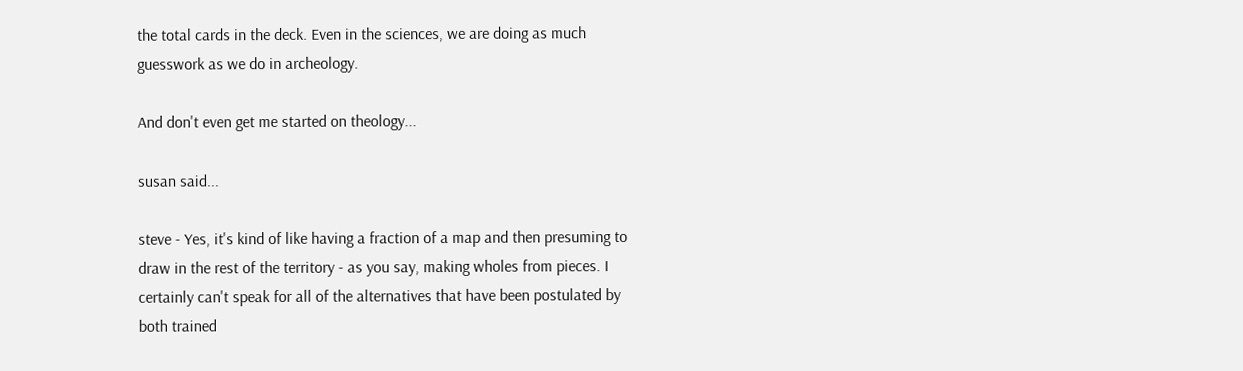the total cards in the deck. Even in the sciences, we are doing as much guesswork as we do in archeology.

And don't even get me started on theology...

susan said...

steve - Yes, it's kind of like having a fraction of a map and then presuming to draw in the rest of the territory - as you say, making wholes from pieces. I certainly can't speak for all of the alternatives that have been postulated by both trained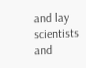and lay scientists and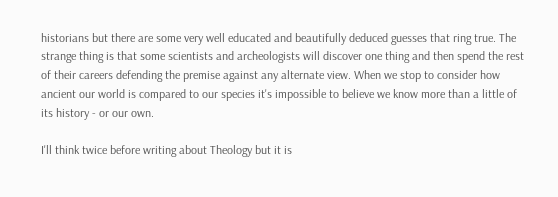historians but there are some very well educated and beautifully deduced guesses that ring true. The strange thing is that some scientists and archeologists will discover one thing and then spend the rest of their careers defending the premise against any alternate view. When we stop to consider how ancient our world is compared to our species it's impossible to believe we know more than a little of its history - or our own.

I'll think twice before writing about Theology but it is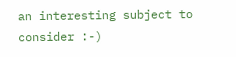an interesting subject to consider :-)